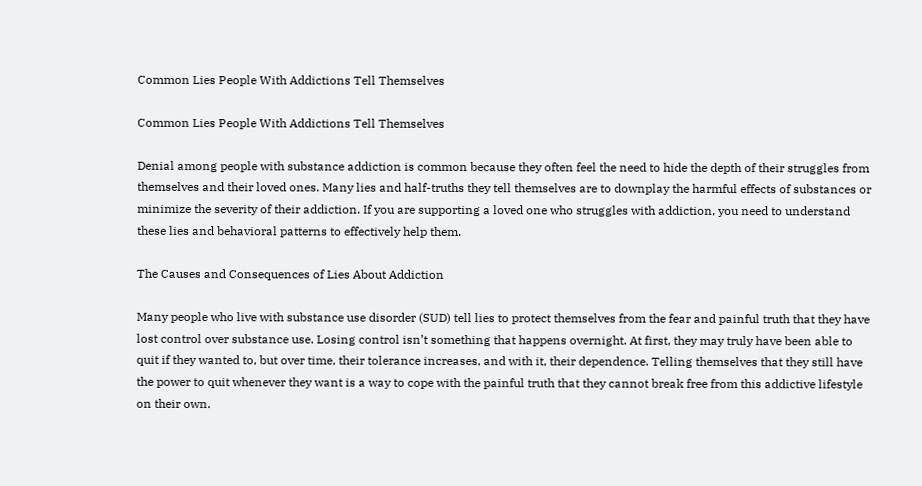Common Lies People With Addictions Tell Themselves

Common Lies People With Addictions Tell Themselves

Denial among people with substance addiction is common because they often feel the need to hide the depth of their struggles from themselves and their loved ones. Many lies and half-truths they tell themselves are to downplay the harmful effects of substances or minimize the severity of their addiction. If you are supporting a loved one who struggles with addiction, you need to understand these lies and behavioral patterns to effectively help them.

The Causes and Consequences of Lies About Addiction

Many people who live with substance use disorder (SUD) tell lies to protect themselves from the fear and painful truth that they have lost control over substance use. Losing control isn’t something that happens overnight. At first, they may truly have been able to quit if they wanted to, but over time, their tolerance increases, and with it, their dependence. Telling themselves that they still have the power to quit whenever they want is a way to cope with the painful truth that they cannot break free from this addictive lifestyle on their own.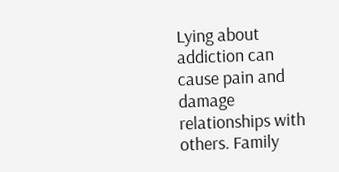Lying about addiction can cause pain and damage relationships with others. Family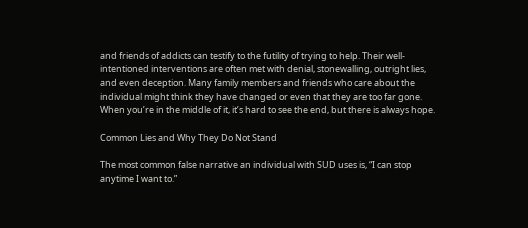and friends of addicts can testify to the futility of trying to help. Their well-intentioned interventions are often met with denial, stonewalling, outright lies, and even deception. Many family members and friends who care about the individual might think they have changed or even that they are too far gone. When you’re in the middle of it, it’s hard to see the end, but there is always hope.

Common Lies and Why They Do Not Stand

The most common false narrative an individual with SUD uses is, “I can stop anytime I want to.”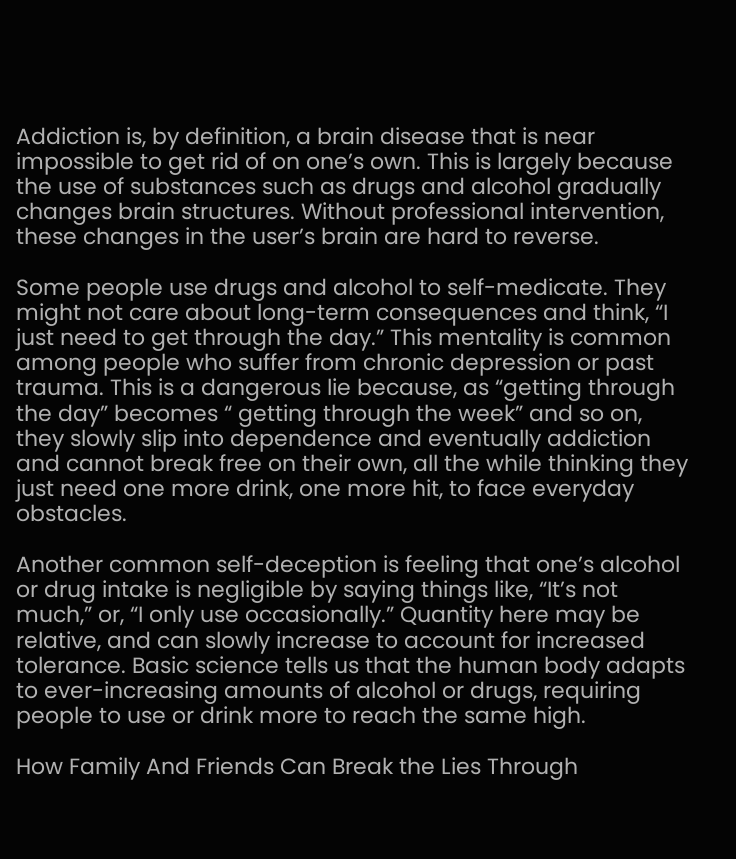Addiction is, by definition, a brain disease that is near impossible to get rid of on one’s own. This is largely because the use of substances such as drugs and alcohol gradually changes brain structures. Without professional intervention, these changes in the user’s brain are hard to reverse.

Some people use drugs and alcohol to self-medicate. They might not care about long-term consequences and think, “I just need to get through the day.” This mentality is common among people who suffer from chronic depression or past trauma. This is a dangerous lie because, as “getting through the day” becomes “ getting through the week” and so on, they slowly slip into dependence and eventually addiction and cannot break free on their own, all the while thinking they just need one more drink, one more hit, to face everyday obstacles.

Another common self-deception is feeling that one’s alcohol or drug intake is negligible by saying things like, “It’s not much,” or, “I only use occasionally.” Quantity here may be relative, and can slowly increase to account for increased tolerance. Basic science tells us that the human body adapts to ever-increasing amounts of alcohol or drugs, requiring people to use or drink more to reach the same high.

How Family And Friends Can Break the Lies Through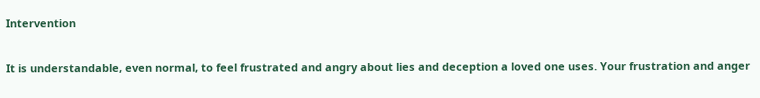Intervention

It is understandable, even normal, to feel frustrated and angry about lies and deception a loved one uses. Your frustration and anger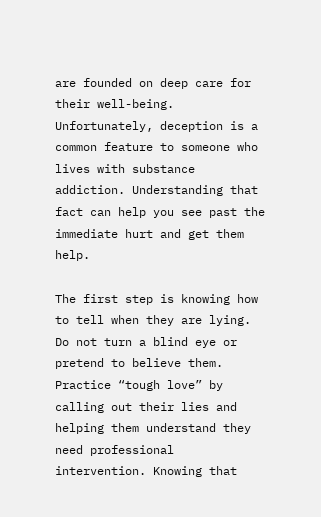are founded on deep care for their well-being. Unfortunately, deception is a common feature to someone who lives with substance addiction. Understanding that fact can help you see past the immediate hurt and get them help.

The first step is knowing how to tell when they are lying. Do not turn a blind eye or pretend to believe them. Practice “tough love” by calling out their lies and helping them understand they need professional intervention. Knowing that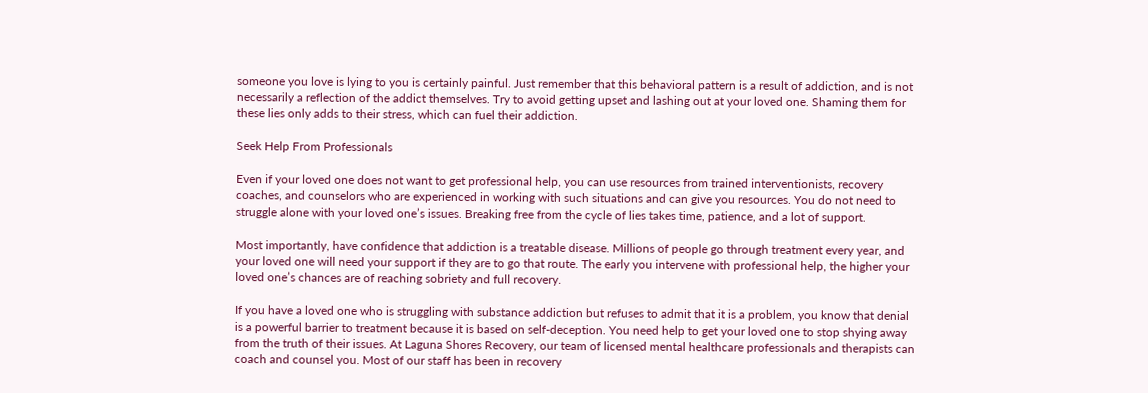someone you love is lying to you is certainly painful. Just remember that this behavioral pattern is a result of addiction, and is not necessarily a reflection of the addict themselves. Try to avoid getting upset and lashing out at your loved one. Shaming them for these lies only adds to their stress, which can fuel their addiction.

Seek Help From Professionals

Even if your loved one does not want to get professional help, you can use resources from trained interventionists, recovery coaches, and counselors who are experienced in working with such situations and can give you resources. You do not need to struggle alone with your loved one’s issues. Breaking free from the cycle of lies takes time, patience, and a lot of support.

Most importantly, have confidence that addiction is a treatable disease. Millions of people go through treatment every year, and your loved one will need your support if they are to go that route. The early you intervene with professional help, the higher your loved one’s chances are of reaching sobriety and full recovery.

If you have a loved one who is struggling with substance addiction but refuses to admit that it is a problem, you know that denial is a powerful barrier to treatment because it is based on self-deception. You need help to get your loved one to stop shying away from the truth of their issues. At Laguna Shores Recovery, our team of licensed mental healthcare professionals and therapists can coach and counsel you. Most of our staff has been in recovery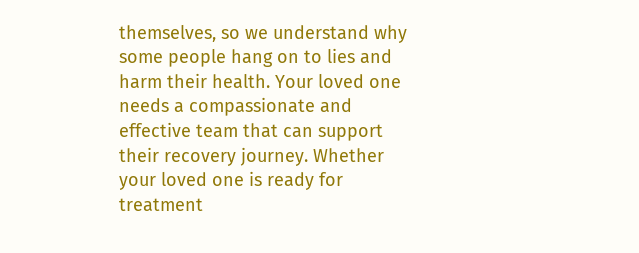themselves, so we understand why some people hang on to lies and harm their health. Your loved one needs a compassionate and effective team that can support their recovery journey. Whether your loved one is ready for treatment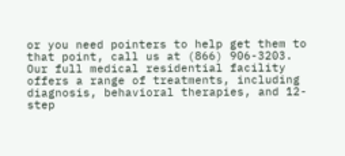or you need pointers to help get them to that point, call us at (866) 906-3203. Our full medical residential facility offers a range of treatments, including diagnosis, behavioral therapies, and 12-step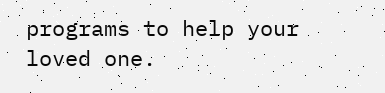programs to help your loved one.